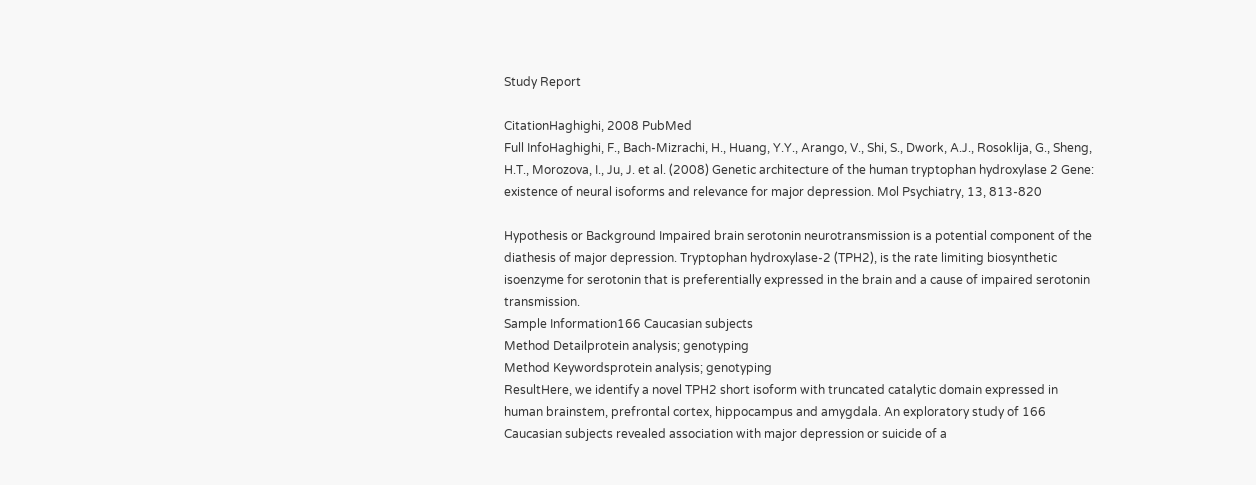Study Report

CitationHaghighi, 2008 PubMed
Full InfoHaghighi, F., Bach-Mizrachi, H., Huang, Y.Y., Arango, V., Shi, S., Dwork, A.J., Rosoklija, G., Sheng, H.T., Morozova, I., Ju, J. et al. (2008) Genetic architecture of the human tryptophan hydroxylase 2 Gene: existence of neural isoforms and relevance for major depression. Mol Psychiatry, 13, 813-820

Hypothesis or Background Impaired brain serotonin neurotransmission is a potential component of the diathesis of major depression. Tryptophan hydroxylase-2 (TPH2), is the rate limiting biosynthetic isoenzyme for serotonin that is preferentially expressed in the brain and a cause of impaired serotonin transmission.
Sample Information166 Caucasian subjects
Method Detailprotein analysis; genotyping
Method Keywordsprotein analysis; genotyping
ResultHere, we identify a novel TPH2 short isoform with truncated catalytic domain expressed in human brainstem, prefrontal cortex, hippocampus and amygdala. An exploratory study of 166 Caucasian subjects revealed association with major depression or suicide of a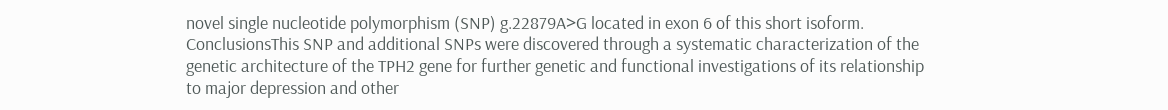novel single nucleotide polymorphism (SNP) g.22879A>G located in exon 6 of this short isoform.
ConclusionsThis SNP and additional SNPs were discovered through a systematic characterization of the genetic architecture of the TPH2 gene for further genetic and functional investigations of its relationship to major depression and other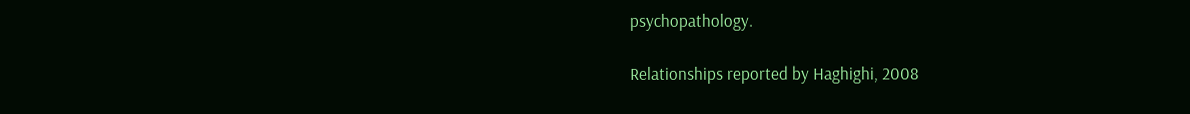psychopathology.

Relationships reported by Haghighi, 2008